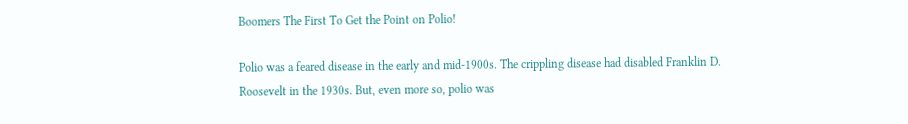Boomers The First To Get the Point on Polio!

Polio was a feared disease in the early and mid-1900s. The crippling disease had disabled Franklin D. Roosevelt in the 1930s. But, even more so, polio was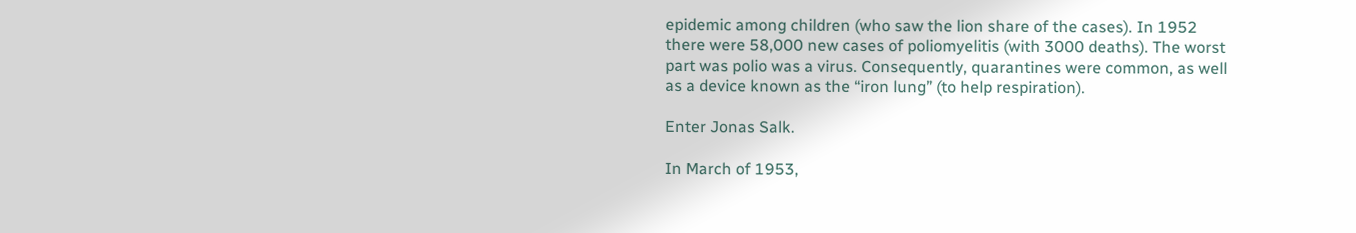epidemic among children (who saw the lion share of the cases). In 1952 there were 58,000 new cases of poliomyelitis (with 3000 deaths). The worst part was polio was a virus. Consequently, quarantines were common, as well as a device known as the “iron lung” (to help respiration).

Enter Jonas Salk.

In March of 1953,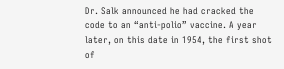Dr. Salk announced he had cracked the code to an “anti-polio” vaccine. A year later, on this date in 1954, the first shot of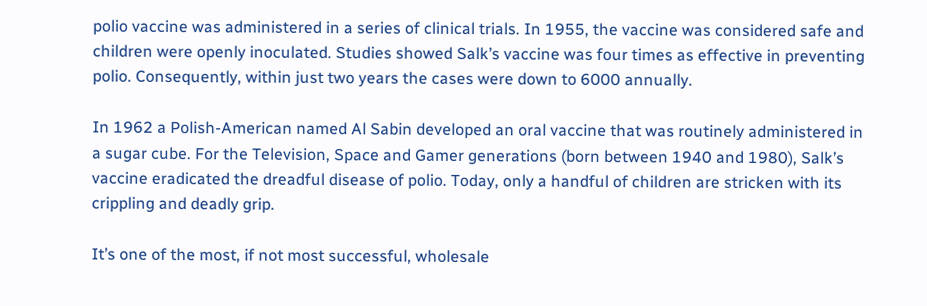polio vaccine was administered in a series of clinical trials. In 1955, the vaccine was considered safe and children were openly inoculated. Studies showed Salk’s vaccine was four times as effective in preventing polio. Consequently, within just two years the cases were down to 6000 annually.

In 1962 a Polish-American named Al Sabin developed an oral vaccine that was routinely administered in a sugar cube. For the Television, Space and Gamer generations (born between 1940 and 1980), Salk’s vaccine eradicated the dreadful disease of polio. Today, only a handful of children are stricken with its crippling and deadly grip.

It’s one of the most, if not most successful, wholesale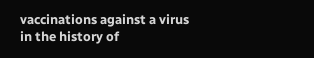vaccinations against a virus in the history of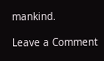mankind.

Leave a Comment